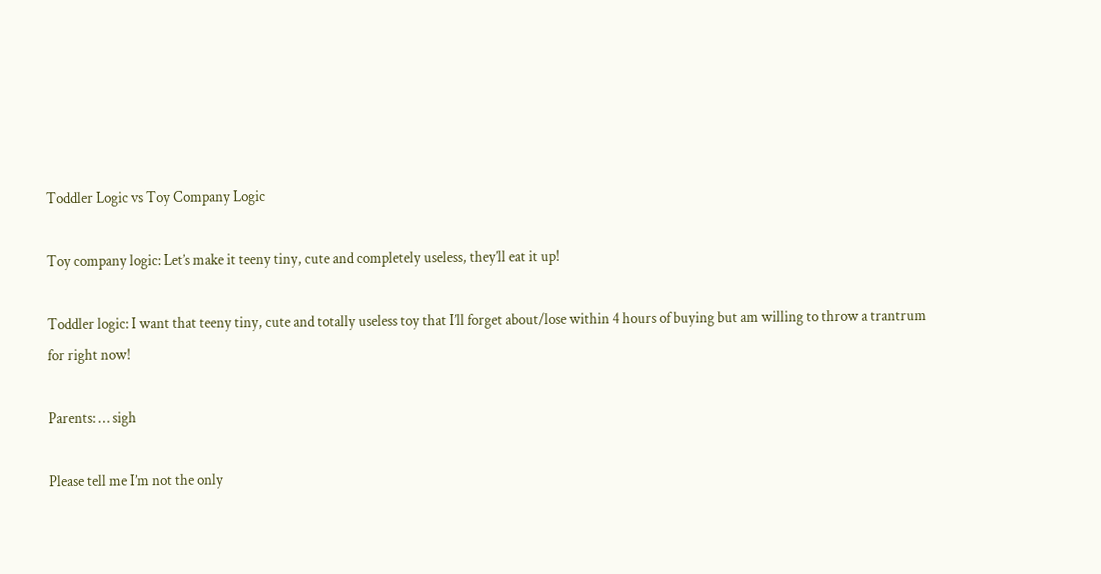Toddler Logic vs Toy Company Logic

Toy company logic: Let’s make it teeny tiny, cute and completely useless, they’ll eat it up!

Toddler logic: I want that teeny tiny, cute and totally useless toy that I’ll forget about/lose within 4 hours of buying but am willing to throw a trantrum for right now!

Parents: … sigh

Please tell me I’m not the only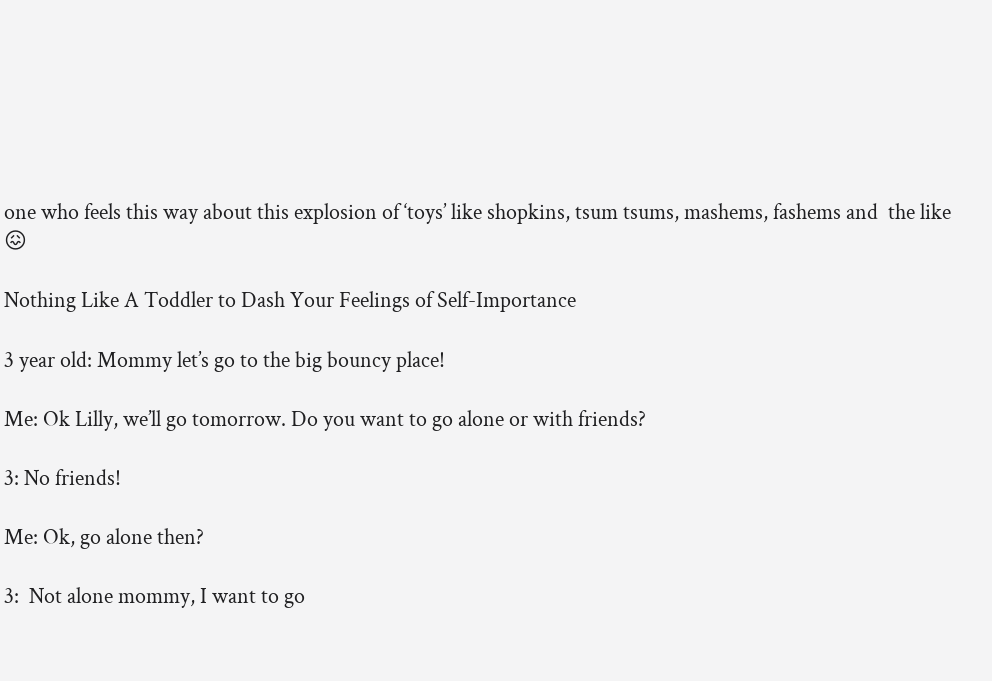one who feels this way about this explosion of ‘toys’ like shopkins, tsum tsums, mashems, fashems and  the like 😖

Nothing Like A Toddler to Dash Your Feelings of Self-Importance

3 year old: Mommy let’s go to the big bouncy place!

Me: Ok Lilly, we’ll go tomorrow. Do you want to go alone or with friends?

3: No friends!

Me: Ok, go alone then?

3:  Not alone mommy, I want to go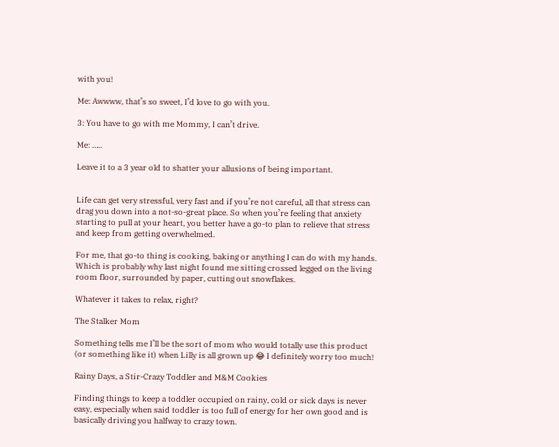with you!

Me: Awwww, that’s so sweet, I’d love to go with you.

3: You have to go with me Mommy, I can’t drive.

Me: …..

Leave it to a 3 year old to shatter your allusions of being important.


Life can get very stressful, very fast and if you’re not careful, all that stress can drag you down into a not-so-great place. So when you’re feeling that anxiety starting to pull at your heart, you better have a go-to plan to relieve that stress and keep from getting overwhelmed.

For me, that go-to thing is cooking, baking or anything I can do with my hands. Which is probably why last night found me sitting crossed legged on the living room floor, surrounded by paper, cutting out snowflakes.

Whatever it takes to relax, right?

The Stalker Mom

Something tells me I’ll be the sort of mom who would totally use this product (or something like it) when Lilly is all grown up 😂 I definitely worry too much!

Rainy Days, a Stir-Crazy Toddler and M&M Cookies

Finding things to keep a toddler occupied on rainy, cold or sick days is never easy, especially when said toddler is too full of energy for her own good and is basically driving you halfway to crazy town.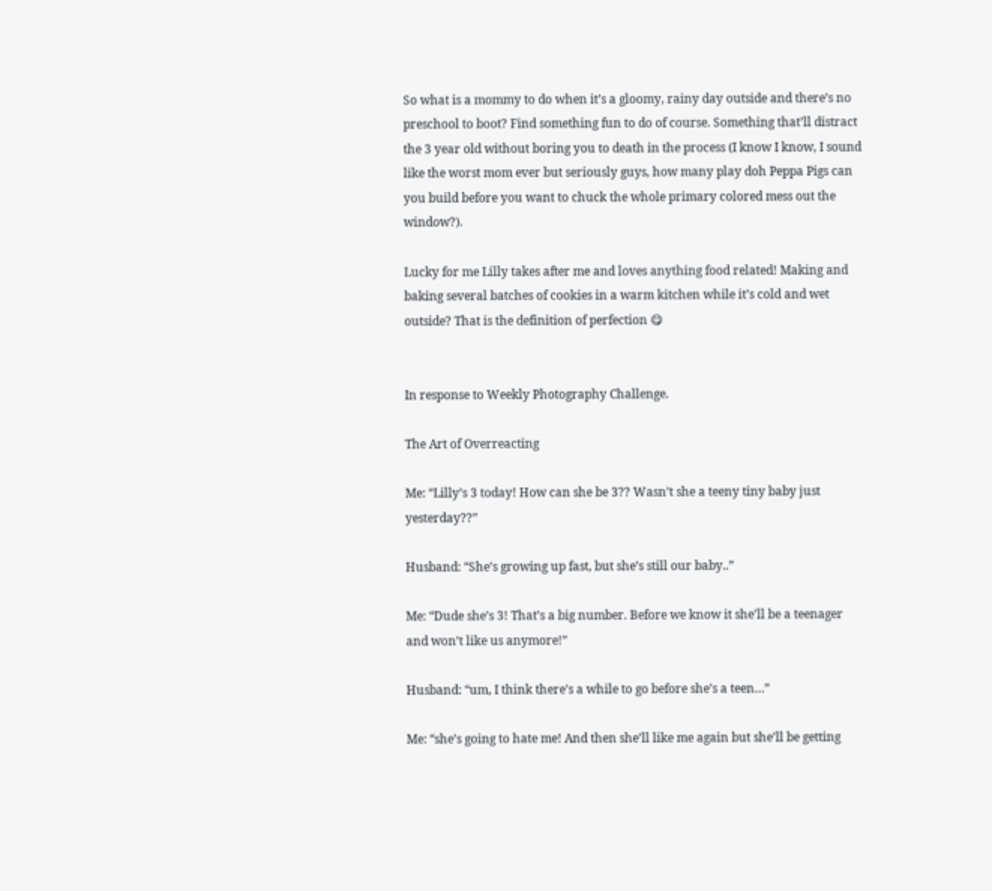So what is a mommy to do when it’s a gloomy, rainy day outside and there’s no preschool to boot? Find something fun to do of course. Something that’ll distract the 3 year old without boring you to death in the process (I know I know, I sound like the worst mom ever but seriously guys, how many play doh Peppa Pigs can you build before you want to chuck the whole primary colored mess out the window?).

Lucky for me Lilly takes after me and loves anything food related! Making and baking several batches of cookies in a warm kitchen while it’s cold and wet outside? That is the definition of perfection 😋


In response to Weekly Photography Challenge.

The Art of Overreacting

Me: “Lilly’s 3 today! How can she be 3?? Wasn’t she a teeny tiny baby just yesterday??”

Husband: “She’s growing up fast, but she’s still our baby..”

Me: “Dude she’s 3! That’s a big number. Before we know it she’ll be a teenager and won’t like us anymore!”

Husband: “um, I think there’s a while to go before she’s a teen…”

Me: “she’s going to hate me! And then she’ll like me again but she’ll be getting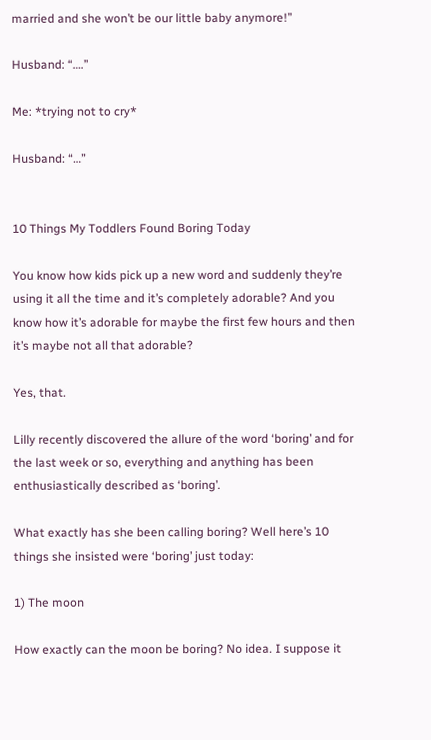married and she won’t be our little baby anymore!”

Husband: “….”

Me: *trying not to cry*

Husband: “…”


10 Things My Toddlers Found Boring Today

You know how kids pick up a new word and suddenly they’re using it all the time and it’s completely adorable? And you know how it’s adorable for maybe the first few hours and then it’s maybe not all that adorable?

Yes, that.

Lilly recently discovered the allure of the word ‘boring’ and for the last week or so, everything and anything has been enthusiastically described as ‘boring’.

What exactly has she been calling boring? Well here’s 10 things she insisted were ‘boring’ just today:

1) The moon

How exactly can the moon be boring? No idea. I suppose it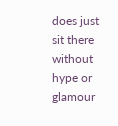does just sit there without hype or glamour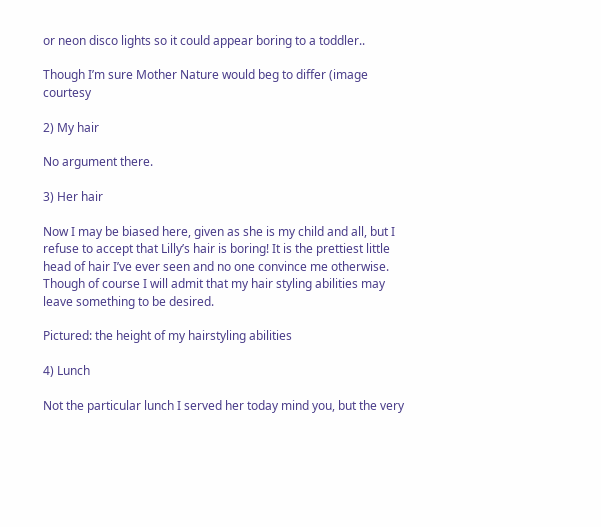or neon disco lights so it could appear boring to a toddler..

Though I’m sure Mother Nature would beg to differ (image courtesy

2) My hair

No argument there.

3) Her hair

Now I may be biased here, given as she is my child and all, but I refuse to accept that Lilly’s hair is boring! It is the prettiest little head of hair I’ve ever seen and no one convince me otherwise. Though of course I will admit that my hair styling abilities may leave something to be desired.

Pictured: the height of my hairstyling abilities

4) Lunch

Not the particular lunch I served her today mind you, but the very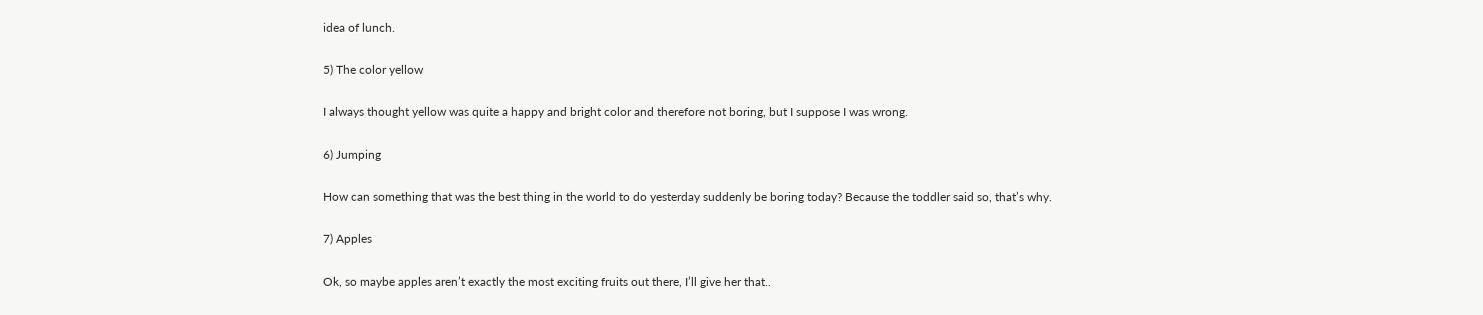idea of lunch.

5) The color yellow

I always thought yellow was quite a happy and bright color and therefore not boring, but I suppose I was wrong.

6) Jumping

How can something that was the best thing in the world to do yesterday suddenly be boring today? Because the toddler said so, that’s why.

7) Apples

Ok, so maybe apples aren’t exactly the most exciting fruits out there, I’ll give her that..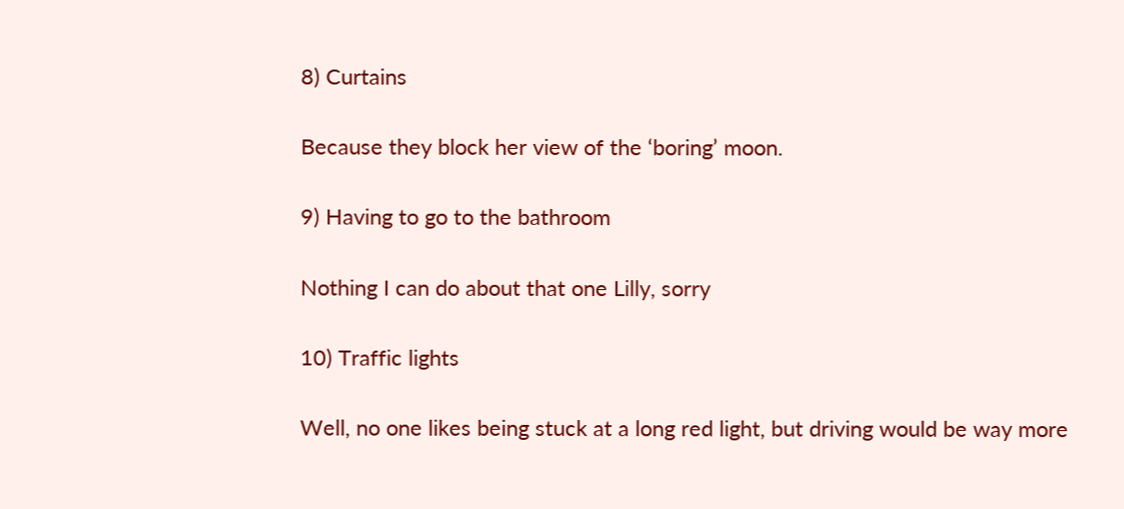8) Curtains

Because they block her view of the ‘boring’ moon.

9) Having to go to the bathroom

Nothing I can do about that one Lilly, sorry

10) Traffic lights

Well, no one likes being stuck at a long red light, but driving would be way more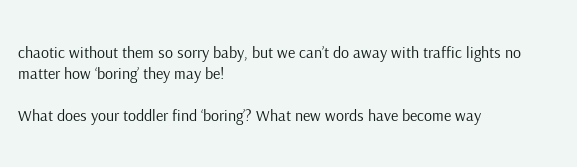chaotic without them so sorry baby, but we can’t do away with traffic lights no matter how ‘boring’ they may be!

What does your toddler find ‘boring’? What new words have become way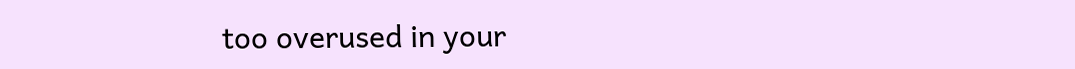too overused in your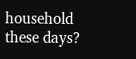household these days?